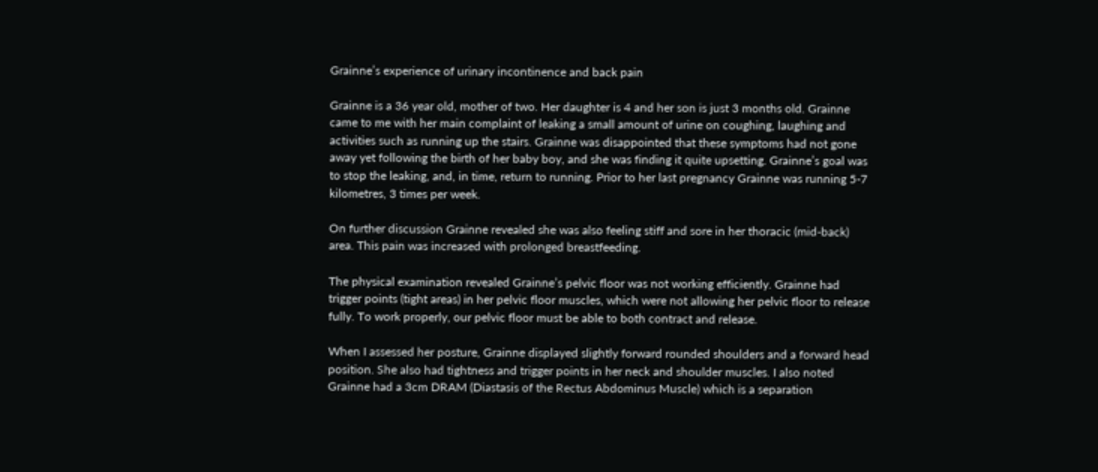Grainne’s experience of urinary incontinence and back pain

Grainne is a 36 year old, mother of two. Her daughter is 4 and her son is just 3 months old. Grainne came to me with her main complaint of leaking a small amount of urine on coughing, laughing and activities such as running up the stairs. Grainne was disappointed that these symptoms had not gone away yet following the birth of her baby boy, and she was finding it quite upsetting. Grainne’s goal was to stop the leaking, and, in time, return to running. Prior to her last pregnancy Grainne was running 5-7 kilometres, 3 times per week.

On further discussion Grainne revealed she was also feeling stiff and sore in her thoracic (mid-back) area. This pain was increased with prolonged breastfeeding.

The physical examination revealed Grainne’s pelvic floor was not working efficiently. Grainne had trigger points (tight areas) in her pelvic floor muscles, which were not allowing her pelvic floor to release fully. To work properly, our pelvic floor must be able to both contract and release.

When I assessed her posture, Grainne displayed slightly forward rounded shoulders and a forward head position. She also had tightness and trigger points in her neck and shoulder muscles. I also noted Grainne had a 3cm DRAM (Diastasis of the Rectus Abdominus Muscle) which is a separation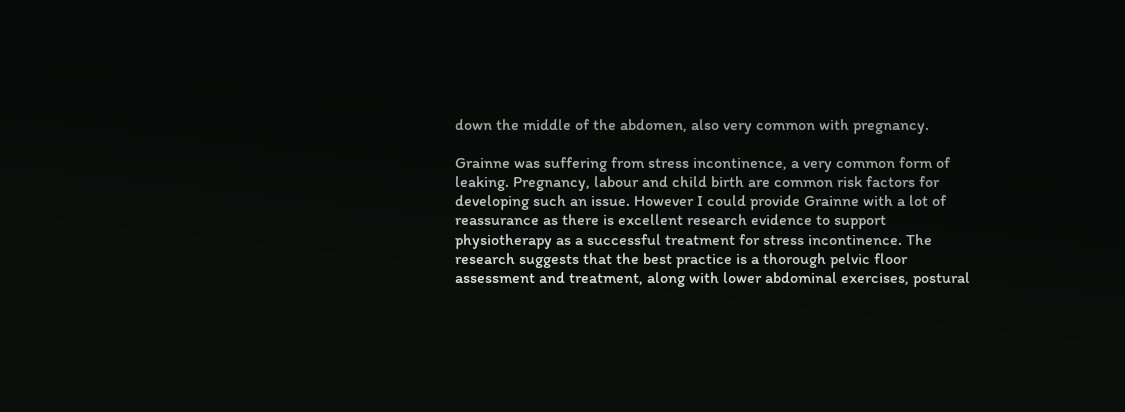down the middle of the abdomen, also very common with pregnancy.

Grainne was suffering from stress incontinence, a very common form of leaking. Pregnancy, labour and child birth are common risk factors for developing such an issue. However I could provide Grainne with a lot of reassurance as there is excellent research evidence to support physiotherapy as a successful treatment for stress incontinence. The research suggests that the best practice is a thorough pelvic floor assessment and treatment, along with lower abdominal exercises, postural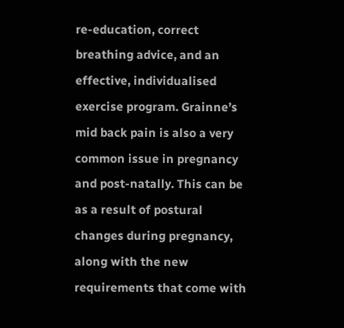re-education, correct breathing advice, and an effective, individualised exercise program. Grainne’s mid back pain is also a very common issue in pregnancy and post-natally. This can be as a result of postural changes during pregnancy, along with the new requirements that come with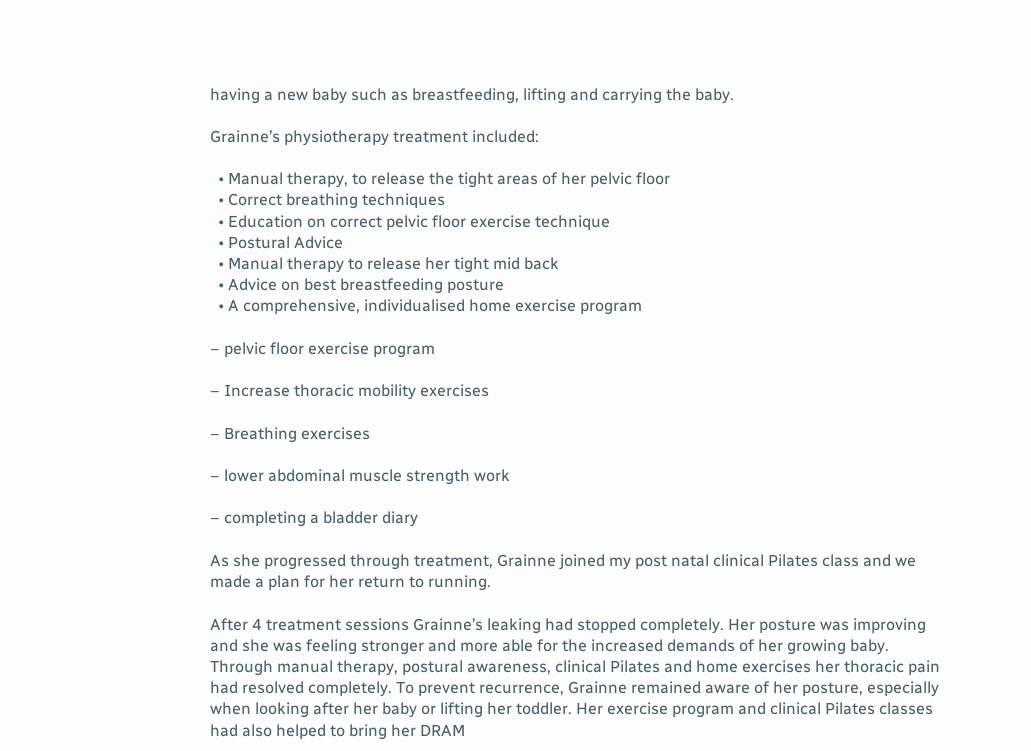having a new baby such as breastfeeding, lifting and carrying the baby.

Grainne’s physiotherapy treatment included:

  • Manual therapy, to release the tight areas of her pelvic floor
  • Correct breathing techniques
  • Education on correct pelvic floor exercise technique
  • Postural Advice
  • Manual therapy to release her tight mid back
  • Advice on best breastfeeding posture
  • A comprehensive, individualised home exercise program

– pelvic floor exercise program

– Increase thoracic mobility exercises

– Breathing exercises

– lower abdominal muscle strength work

– completing a bladder diary

As she progressed through treatment, Grainne joined my post natal clinical Pilates class and we made a plan for her return to running.

After 4 treatment sessions Grainne’s leaking had stopped completely. Her posture was improving and she was feeling stronger and more able for the increased demands of her growing baby. Through manual therapy, postural awareness, clinical Pilates and home exercises her thoracic pain had resolved completely. To prevent recurrence, Grainne remained aware of her posture, especially when looking after her baby or lifting her toddler. Her exercise program and clinical Pilates classes had also helped to bring her DRAM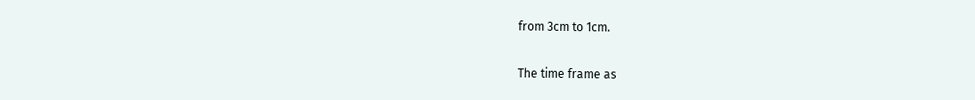from 3cm to 1cm.

The time frame as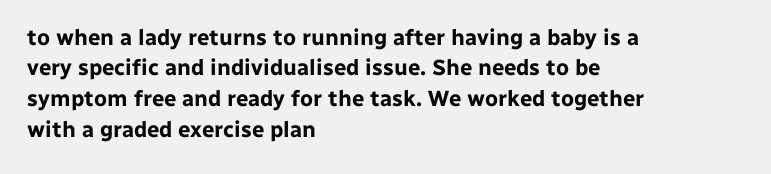to when a lady returns to running after having a baby is a very specific and individualised issue. She needs to be symptom free and ready for the task. We worked together with a graded exercise plan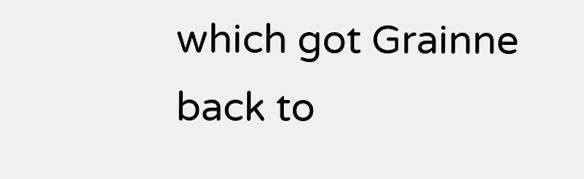which got Grainne back to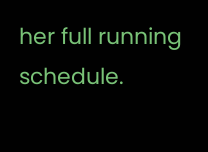her full running schedule.